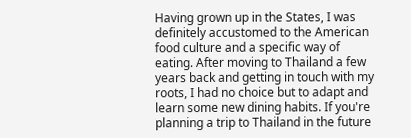Having grown up in the States, I was definitely accustomed to the American food culture and a specific way of eating. After moving to Thailand a few years back and getting in touch with my roots, I had no choice but to adapt and learn some new dining habits. If you're planning a trip to Thailand in the future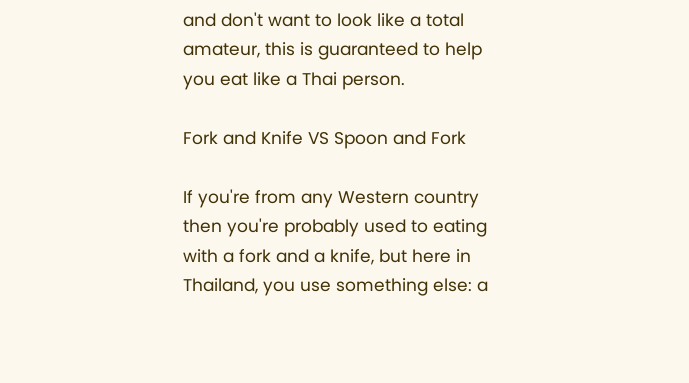and don't want to look like a total amateur, this is guaranteed to help you eat like a Thai person.

Fork and Knife VS Spoon and Fork

If you're from any Western country then you're probably used to eating with a fork and a knife, but here in Thailand, you use something else: a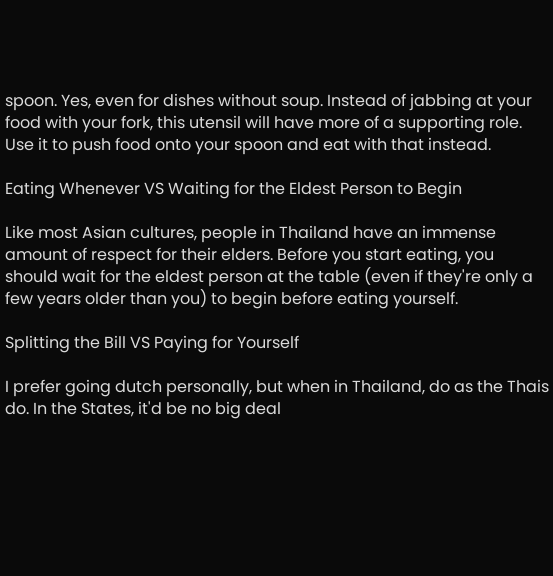spoon. Yes, even for dishes without soup. Instead of jabbing at your food with your fork, this utensil will have more of a supporting role. Use it to push food onto your spoon and eat with that instead.

Eating Whenever VS Waiting for the Eldest Person to Begin

Like most Asian cultures, people in Thailand have an immense amount of respect for their elders. Before you start eating, you should wait for the eldest person at the table (even if they're only a few years older than you) to begin before eating yourself.

Splitting the Bill VS Paying for Yourself

I prefer going dutch personally, but when in Thailand, do as the Thais do. In the States, it'd be no big deal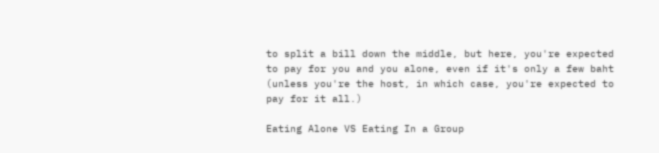to split a bill down the middle, but here, you're expected to pay for you and you alone, even if it's only a few baht (unless you're the host, in which case, you're expected to pay for it all.)

Eating Alone VS Eating In a Group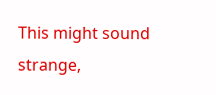This might sound strange,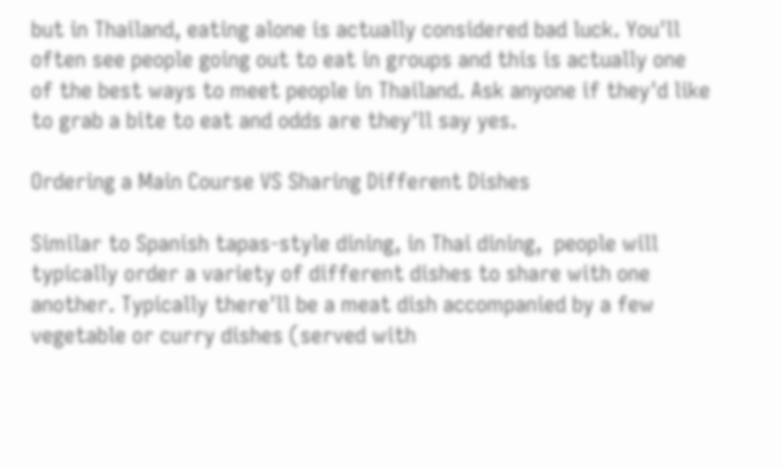but in Thailand, eating alone is actually considered bad luck. You'll often see people going out to eat in groups and this is actually one of the best ways to meet people in Thailand. Ask anyone if they'd like to grab a bite to eat and odds are they'll say yes.

Ordering a Main Course VS Sharing Different Dishes

Similar to Spanish tapas-style dining, in Thai dining,  people will typically order a variety of different dishes to share with one another. Typically there'll be a meat dish accompanied by a few vegetable or curry dishes (served with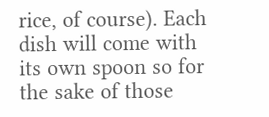rice, of course). Each dish will come with its own spoon so for the sake of those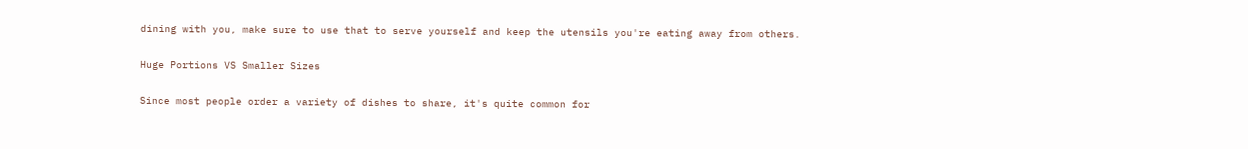dining with you, make sure to use that to serve yourself and keep the utensils you're eating away from others.

Huge Portions VS Smaller Sizes

Since most people order a variety of dishes to share, it's quite common for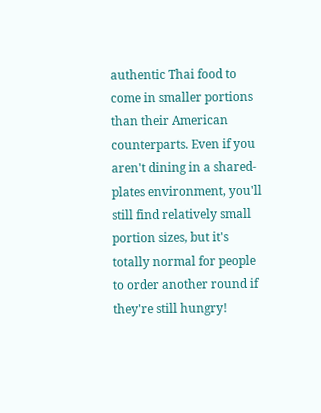authentic Thai food to come in smaller portions than their American counterparts. Even if you aren't dining in a shared-plates environment, you'll still find relatively small portion sizes, but it's totally normal for people to order another round if they're still hungry!